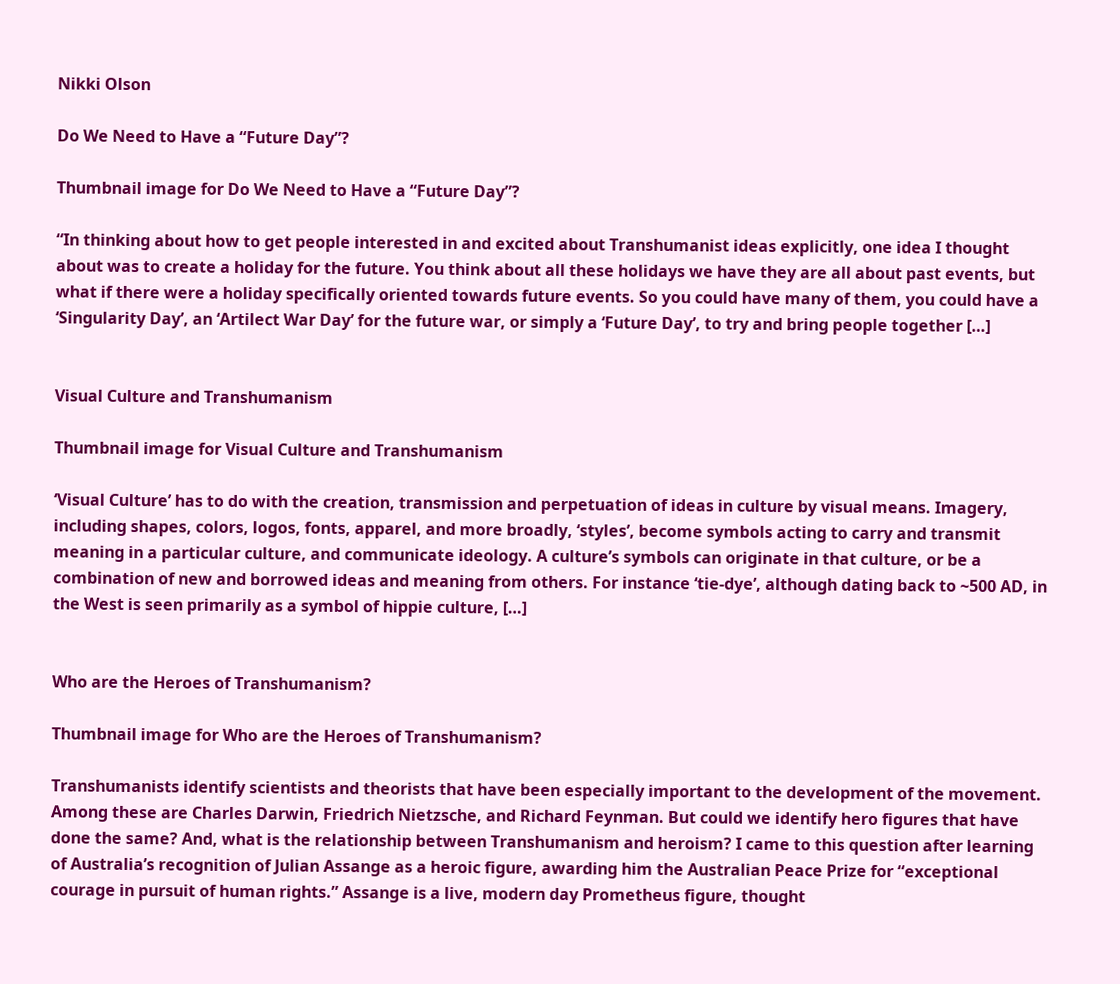Nikki Olson

Do We Need to Have a “Future Day”?

Thumbnail image for Do We Need to Have a “Future Day”?

“In thinking about how to get people interested in and excited about Transhumanist ideas explicitly, one idea I thought about was to create a holiday for the future. You think about all these holidays we have they are all about past events, but what if there were a holiday specifically oriented towards future events. So you could have many of them, you could have a ‘Singularity Day’, an ‘Artilect War Day’ for the future war, or simply a ‘Future Day’, to try and bring people together […]


Visual Culture and Transhumanism

Thumbnail image for Visual Culture and Transhumanism

‘Visual Culture’ has to do with the creation, transmission and perpetuation of ideas in culture by visual means. Imagery, including shapes, colors, logos, fonts, apparel, and more broadly, ‘styles’, become symbols acting to carry and transmit meaning in a particular culture, and communicate ideology. A culture’s symbols can originate in that culture, or be a combination of new and borrowed ideas and meaning from others. For instance ‘tie-dye’, although dating back to ~500 AD, in the West is seen primarily as a symbol of hippie culture, […]


Who are the Heroes of Transhumanism?

Thumbnail image for Who are the Heroes of Transhumanism?

Transhumanists identify scientists and theorists that have been especially important to the development of the movement. Among these are Charles Darwin, Friedrich Nietzsche, and Richard Feynman. But could we identify hero figures that have done the same? And, what is the relationship between Transhumanism and heroism? I came to this question after learning of Australia’s recognition of Julian Assange as a heroic figure, awarding him the Australian Peace Prize for “exceptional courage in pursuit of human rights.” Assange is a live, modern day Prometheus figure, thought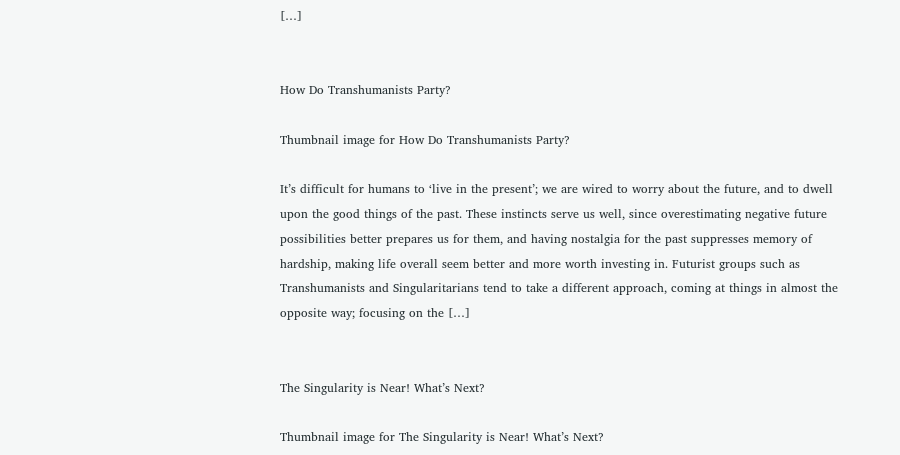[…]


How Do Transhumanists Party?

Thumbnail image for How Do Transhumanists Party?

It’s difficult for humans to ‘live in the present’; we are wired to worry about the future, and to dwell upon the good things of the past. These instincts serve us well, since overestimating negative future possibilities better prepares us for them, and having nostalgia for the past suppresses memory of hardship, making life overall seem better and more worth investing in. Futurist groups such as Transhumanists and Singularitarians tend to take a different approach, coming at things in almost the opposite way; focusing on the […]


The Singularity is Near! What’s Next?

Thumbnail image for The Singularity is Near! What’s Next?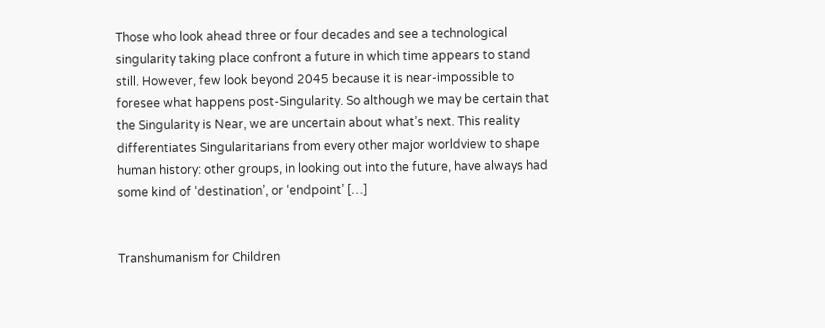Those who look ahead three or four decades and see a technological singularity taking place confront a future in which time appears to stand still. However, few look beyond 2045 because it is near-impossible to foresee what happens post-Singularity. So although we may be certain that the Singularity is Near, we are uncertain about what’s next. This reality differentiates Singularitarians from every other major worldview to shape human history: other groups, in looking out into the future, have always had some kind of ‘destination’, or ‘endpoint’ […]


Transhumanism for Children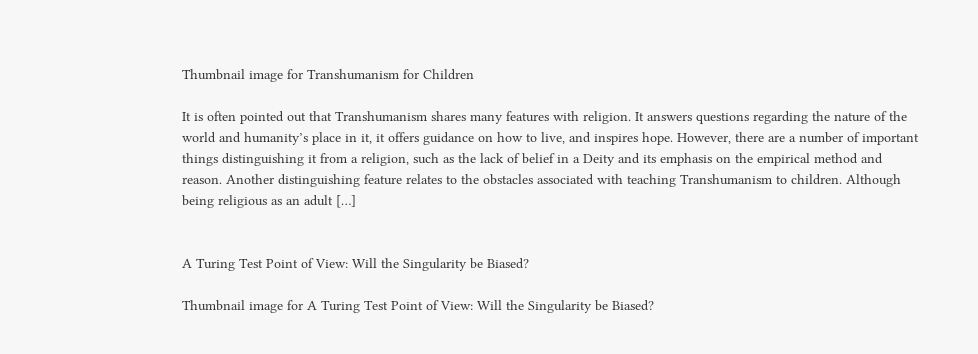Thumbnail image for Transhumanism for Children

It is often pointed out that Transhumanism shares many features with religion. It answers questions regarding the nature of the world and humanity’s place in it, it offers guidance on how to live, and inspires hope. However, there are a number of important things distinguishing it from a religion, such as the lack of belief in a Deity and its emphasis on the empirical method and reason. Another distinguishing feature relates to the obstacles associated with teaching Transhumanism to children. Although being religious as an adult […]


A Turing Test Point of View: Will the Singularity be Biased?

Thumbnail image for A Turing Test Point of View: Will the Singularity be Biased?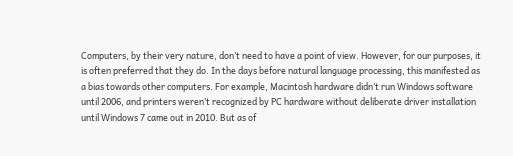Computers, by their very nature, don’t need to have a point of view. However, for our purposes, it is often preferred that they do. In the days before natural language processing, this manifested as a bias towards other computers. For example, Macintosh hardware didn’t run Windows software until 2006, and printers weren’t recognized by PC hardware without deliberate driver installation until Windows 7 came out in 2010. But as of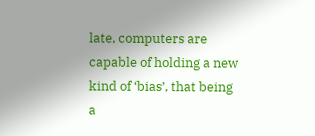late, computers are capable of holding a new kind of ‘bias’, that being a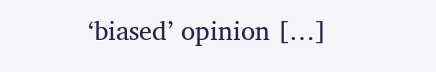‘biased’ opinion […]